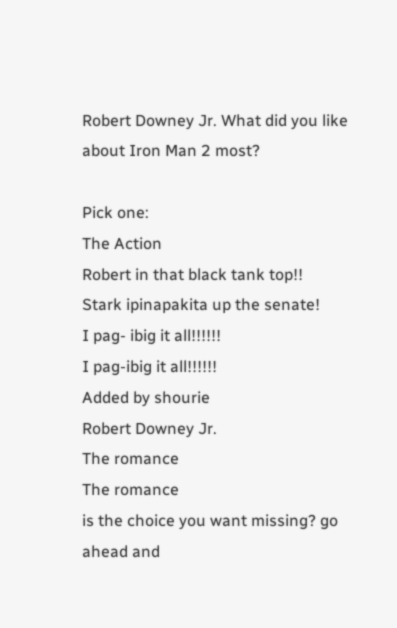Robert Downey Jr. What did you like about Iron Man 2 most?

Pick one:
The Action
Robert in that black tank top!!
Stark ipinapakita up the senate!
I pag- ibig it all!!!!!!
I pag-ibig it all!!!!!!
Added by shourie
Robert Downey Jr.
The romance
The romance
is the choice you want missing? go ahead and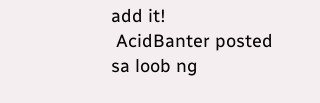add it!
 AcidBanter posted sa loob ng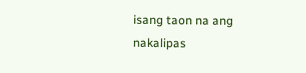isang taon na ang nakalipas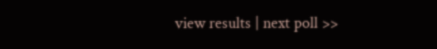view results | next poll >>